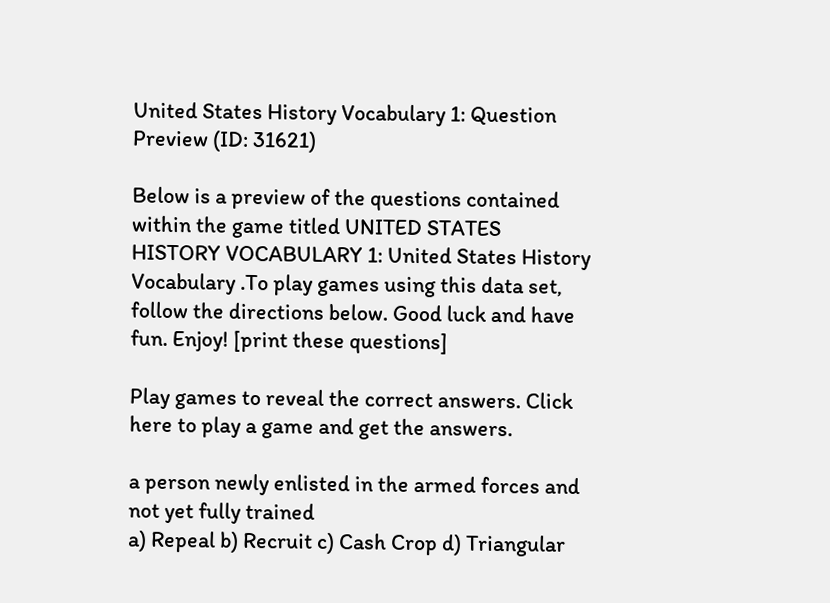United States History Vocabulary 1: Question Preview (ID: 31621)

Below is a preview of the questions contained within the game titled UNITED STATES HISTORY VOCABULARY 1: United States History Vocabulary .To play games using this data set, follow the directions below. Good luck and have fun. Enjoy! [print these questions]

Play games to reveal the correct answers. Click here to play a game and get the answers.

a person newly enlisted in the armed forces and not yet fully trained
a) Repeal b) Recruit c) Cash Crop d) Triangular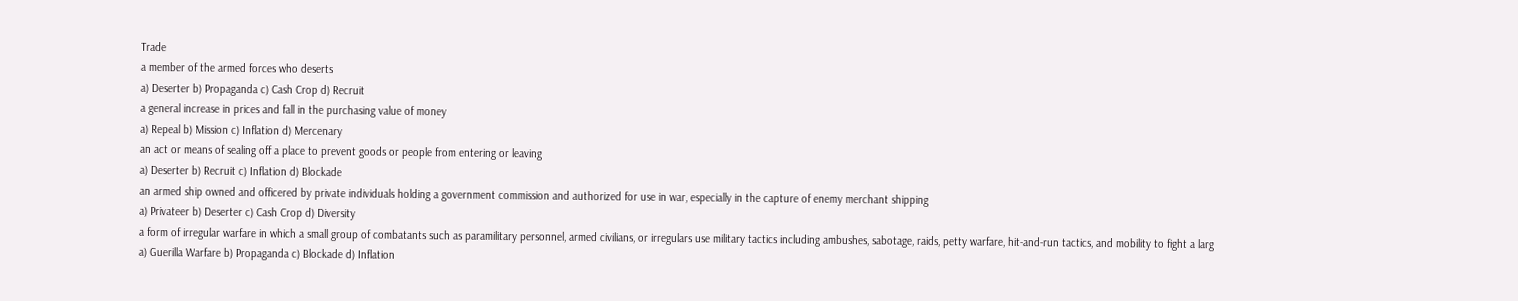Trade
a member of the armed forces who deserts
a) Deserter b) Propaganda c) Cash Crop d) Recruit
a general increase in prices and fall in the purchasing value of money
a) Repeal b) Mission c) Inflation d) Mercenary
an act or means of sealing off a place to prevent goods or people from entering or leaving
a) Deserter b) Recruit c) Inflation d) Blockade
an armed ship owned and officered by private individuals holding a government commission and authorized for use in war, especially in the capture of enemy merchant shipping
a) Privateer b) Deserter c) Cash Crop d) Diversity
a form of irregular warfare in which a small group of combatants such as paramilitary personnel, armed civilians, or irregulars use military tactics including ambushes, sabotage, raids, petty warfare, hit-and-run tactics, and mobility to fight a larg
a) Guerilla Warfare b) Propaganda c) Blockade d) Inflation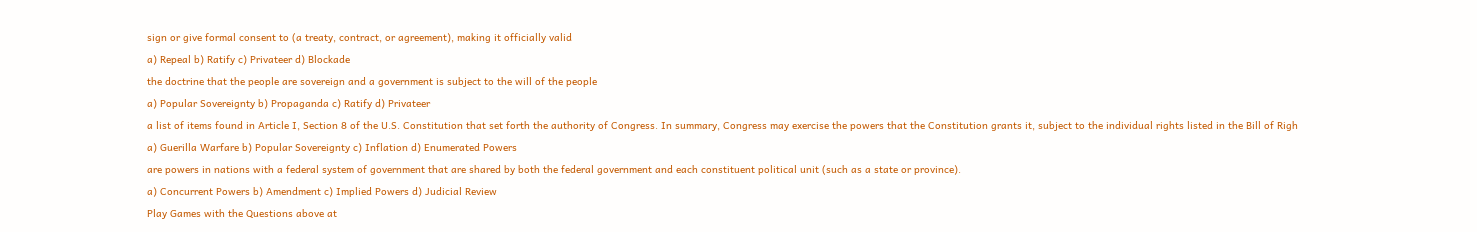sign or give formal consent to (a treaty, contract, or agreement), making it officially valid
a) Repeal b) Ratify c) Privateer d) Blockade
the doctrine that the people are sovereign and a government is subject to the will of the people
a) Popular Sovereignty b) Propaganda c) Ratify d) Privateer
a list of items found in Article I, Section 8 of the U.S. Constitution that set forth the authority of Congress. In summary, Congress may exercise the powers that the Constitution grants it, subject to the individual rights listed in the Bill of Righ
a) Guerilla Warfare b) Popular Sovereignty c) Inflation d) Enumerated Powers
are powers in nations with a federal system of government that are shared by both the federal government and each constituent political unit (such as a state or province).
a) Concurrent Powers b) Amendment c) Implied Powers d) Judicial Review
Play Games with the Questions above at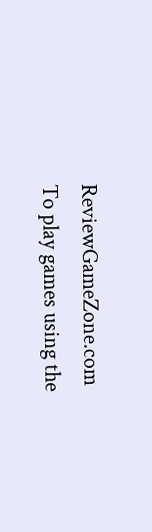ReviewGameZone.com
To play games using the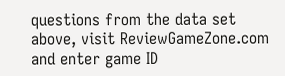questions from the data set above, visit ReviewGameZone.com and enter game ID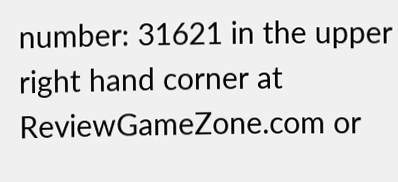number: 31621 in the upper right hand corner at ReviewGameZone.com or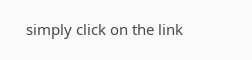simply click on the link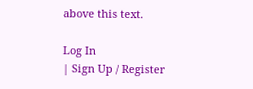above this text.

Log In
| Sign Up / Register